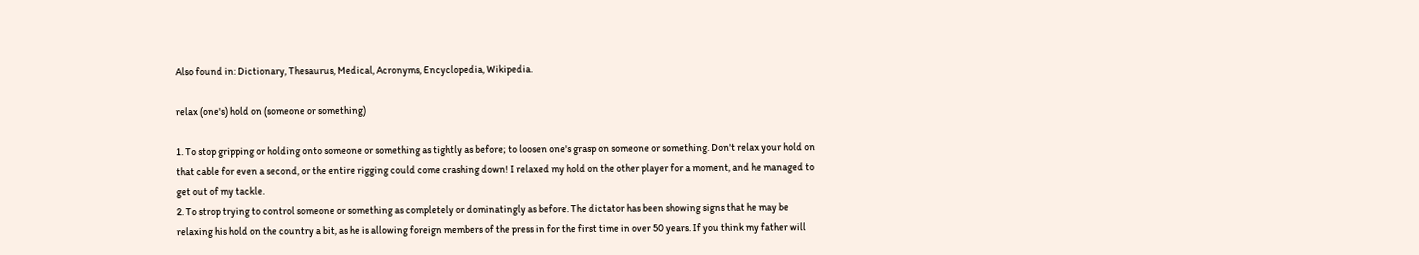Also found in: Dictionary, Thesaurus, Medical, Acronyms, Encyclopedia, Wikipedia.

relax (one's) hold on (someone or something)

1. To stop gripping or holding onto someone or something as tightly as before; to loosen one's grasp on someone or something. Don't relax your hold on that cable for even a second, or the entire rigging could come crashing down! I relaxed my hold on the other player for a moment, and he managed to get out of my tackle.
2. To strop trying to control someone or something as completely or dominatingly as before. The dictator has been showing signs that he may be relaxing his hold on the country a bit, as he is allowing foreign members of the press in for the first time in over 50 years. If you think my father will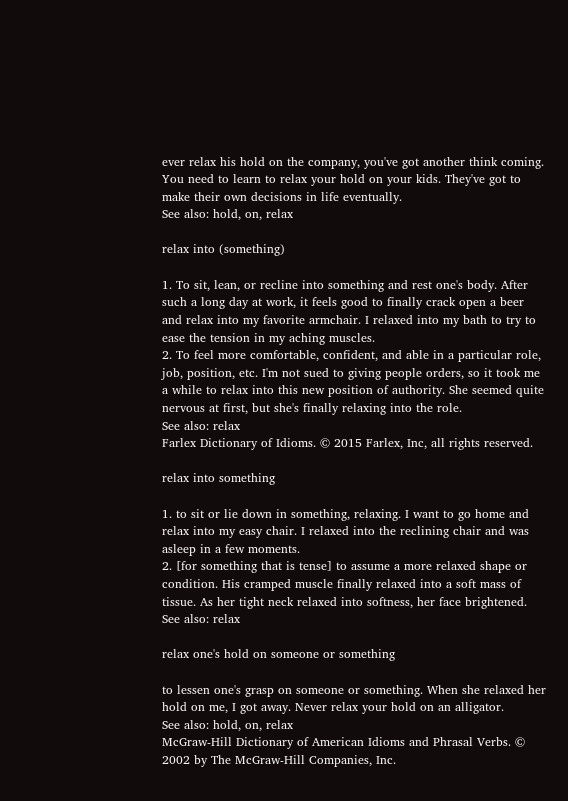ever relax his hold on the company, you've got another think coming. You need to learn to relax your hold on your kids. They've got to make their own decisions in life eventually.
See also: hold, on, relax

relax into (something)

1. To sit, lean, or recline into something and rest one's body. After such a long day at work, it feels good to finally crack open a beer and relax into my favorite armchair. I relaxed into my bath to try to ease the tension in my aching muscles.
2. To feel more comfortable, confident, and able in a particular role, job, position, etc. I'm not sued to giving people orders, so it took me a while to relax into this new position of authority. She seemed quite nervous at first, but she's finally relaxing into the role.
See also: relax
Farlex Dictionary of Idioms. © 2015 Farlex, Inc, all rights reserved.

relax into something

1. to sit or lie down in something, relaxing. I want to go home and relax into my easy chair. I relaxed into the reclining chair and was asleep in a few moments.
2. [for something that is tense] to assume a more relaxed shape or condition. His cramped muscle finally relaxed into a soft mass of tissue. As her tight neck relaxed into softness, her face brightened.
See also: relax

relax one's hold on someone or something

to lessen one's grasp on someone or something. When she relaxed her hold on me, I got away. Never relax your hold on an alligator.
See also: hold, on, relax
McGraw-Hill Dictionary of American Idioms and Phrasal Verbs. © 2002 by The McGraw-Hill Companies, Inc.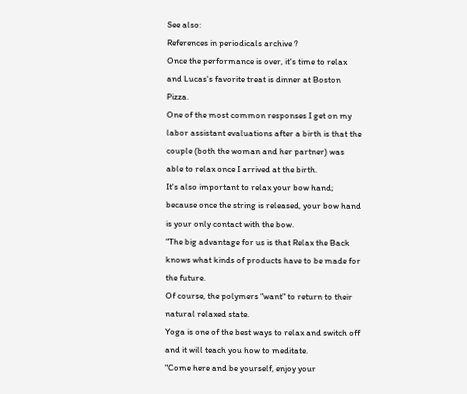See also:
References in periodicals archive ?
Once the performance is over, it's time to relax and Lucas's favorite treat is dinner at Boston Pizza.
One of the most common responses I get on my labor assistant evaluations after a birth is that the couple (both the woman and her partner) was able to relax once I arrived at the birth.
It's also important to relax your bow hand; because once the string is released, your bow hand is your only contact with the bow.
"The big advantage for us is that Relax the Back knows what kinds of products have to be made for the future.
Of course, the polymers "want" to return to their natural relaxed state.
Yoga is one of the best ways to relax and switch off and it will teach you how to meditate.
"Come here and be yourself, enjoy your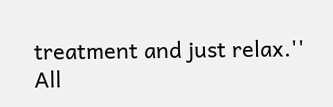treatment and just relax.'' All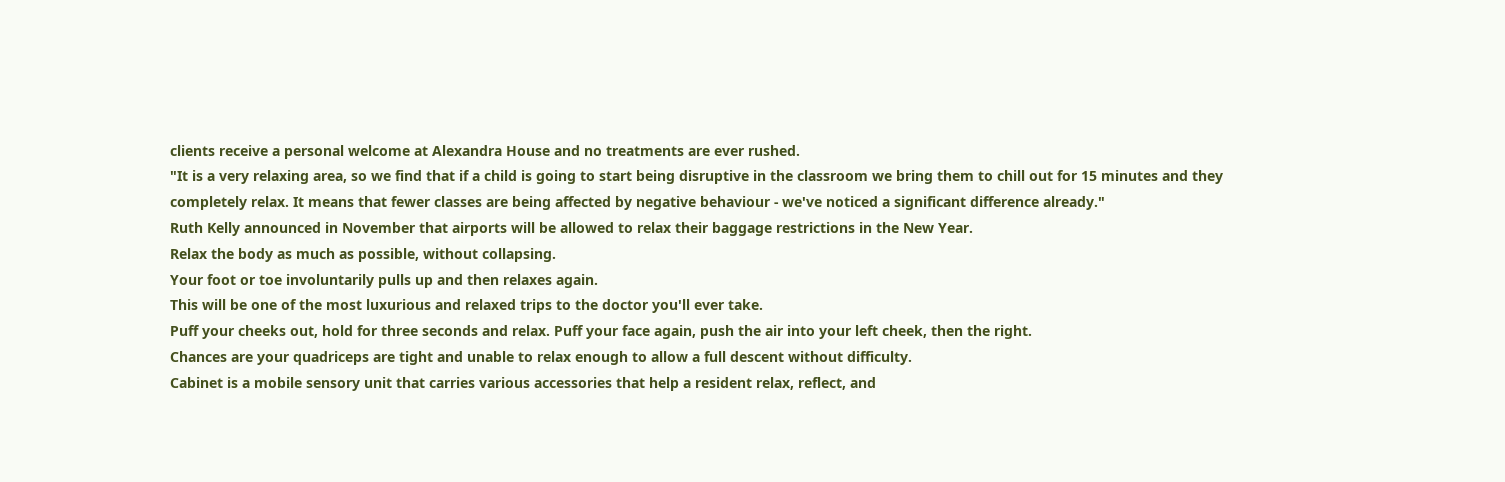clients receive a personal welcome at Alexandra House and no treatments are ever rushed.
"It is a very relaxing area, so we find that if a child is going to start being disruptive in the classroom we bring them to chill out for 15 minutes and they completely relax. It means that fewer classes are being affected by negative behaviour - we've noticed a significant difference already."
Ruth Kelly announced in November that airports will be allowed to relax their baggage restrictions in the New Year.
Relax the body as much as possible, without collapsing.
Your foot or toe involuntarily pulls up and then relaxes again.
This will be one of the most luxurious and relaxed trips to the doctor you'll ever take.
Puff your cheeks out, hold for three seconds and relax. Puff your face again, push the air into your left cheek, then the right.
Chances are your quadriceps are tight and unable to relax enough to allow a full descent without difficulty.
Cabinet is a mobile sensory unit that carries various accessories that help a resident relax, reflect, and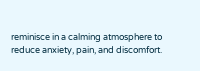reminisce in a calming atmosphere to reduce anxiety, pain, and discomfort.